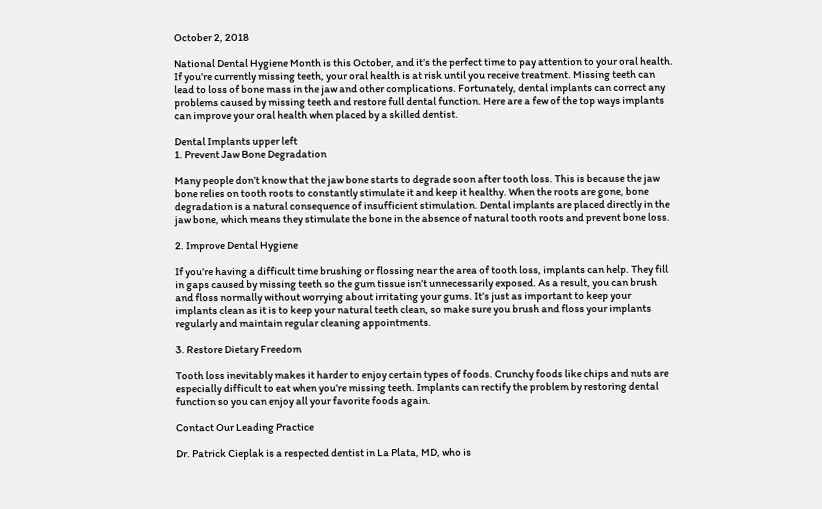October 2, 2018

National Dental Hygiene Month is this October, and it’s the perfect time to pay attention to your oral health. If you’re currently missing teeth, your oral health is at risk until you receive treatment. Missing teeth can lead to loss of bone mass in the jaw and other complications. Fortunately, dental implants can correct any problems caused by missing teeth and restore full dental function. Here are a few of the top ways implants can improve your oral health when placed by a skilled dentist.

Dental Implants upper left
1. Prevent Jaw Bone Degradation

Many people don’t know that the jaw bone starts to degrade soon after tooth loss. This is because the jaw bone relies on tooth roots to constantly stimulate it and keep it healthy. When the roots are gone, bone degradation is a natural consequence of insufficient stimulation. Dental implants are placed directly in the jaw bone, which means they stimulate the bone in the absence of natural tooth roots and prevent bone loss.

2. Improve Dental Hygiene

If you’re having a difficult time brushing or flossing near the area of tooth loss, implants can help. They fill in gaps caused by missing teeth so the gum tissue isn’t unnecessarily exposed. As a result, you can brush and floss normally without worrying about irritating your gums. It’s just as important to keep your implants clean as it is to keep your natural teeth clean, so make sure you brush and floss your implants regularly and maintain regular cleaning appointments.

3. Restore Dietary Freedom

Tooth loss inevitably makes it harder to enjoy certain types of foods. Crunchy foods like chips and nuts are especially difficult to eat when you’re missing teeth. Implants can rectify the problem by restoring dental function so you can enjoy all your favorite foods again.

Contact Our Leading Practice

Dr. Patrick Cieplak is a respected dentist in La Plata, MD, who is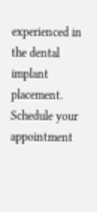experienced in the dental implant placement. Schedule your appointment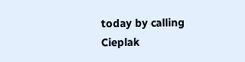today by calling Cieplak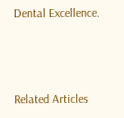Dental Excellence.



Related Articles